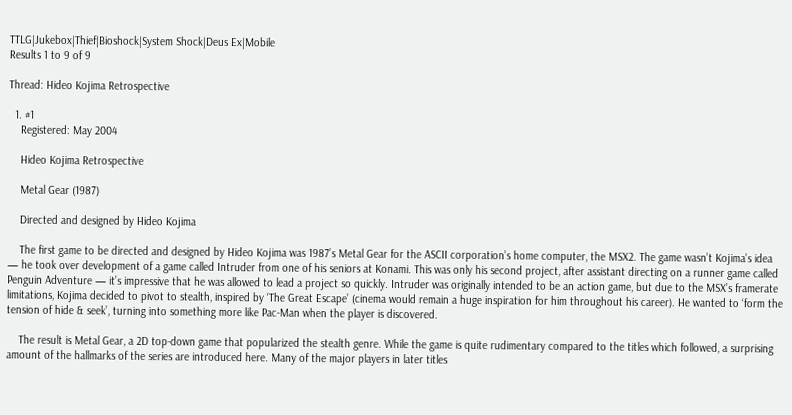TTLG|Jukebox|Thief|Bioshock|System Shock|Deus Ex|Mobile
Results 1 to 9 of 9

Thread: Hideo Kojima Retrospective

  1. #1
    Registered: May 2004

    Hideo Kojima Retrospective

    Metal Gear (1987)

    Directed and designed by Hideo Kojima

    The first game to be directed and designed by Hideo Kojima was 1987’s Metal Gear for the ASCII corporation’s home computer, the MSX2. The game wasn’t Kojima’s idea — he took over development of a game called Intruder from one of his seniors at Konami. This was only his second project, after assistant directing on a runner game called Penguin Adventure — it’s impressive that he was allowed to lead a project so quickly. Intruder was originally intended to be an action game, but due to the MSX’s framerate limitations, Kojima decided to pivot to stealth, inspired by ‘The Great Escape’ (cinema would remain a huge inspiration for him throughout his career). He wanted to ‘form the tension of hide & seek’, turning into something more like Pac-Man when the player is discovered.

    The result is Metal Gear, a 2D top-down game that popularized the stealth genre. While the game is quite rudimentary compared to the titles which followed, a surprising amount of the hallmarks of the series are introduced here. Many of the major players in later titles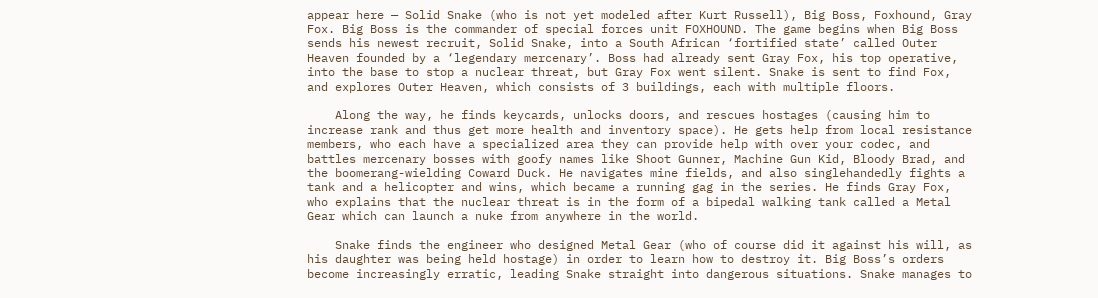appear here — Solid Snake (who is not yet modeled after Kurt Russell), Big Boss, Foxhound, Gray Fox. Big Boss is the commander of special forces unit FOXHOUND. The game begins when Big Boss sends his newest recruit, Solid Snake, into a South African ‘fortified state’ called Outer Heaven founded by a ‘legendary mercenary’. Boss had already sent Gray Fox, his top operative, into the base to stop a nuclear threat, but Gray Fox went silent. Snake is sent to find Fox, and explores Outer Heaven, which consists of 3 buildings, each with multiple floors.

    Along the way, he finds keycards, unlocks doors, and rescues hostages (causing him to increase rank and thus get more health and inventory space). He gets help from local resistance members, who each have a specialized area they can provide help with over your codec, and battles mercenary bosses with goofy names like Shoot Gunner, Machine Gun Kid, Bloody Brad, and the boomerang-wielding Coward Duck. He navigates mine fields, and also singlehandedly fights a tank and a helicopter and wins, which became a running gag in the series. He finds Gray Fox, who explains that the nuclear threat is in the form of a bipedal walking tank called a Metal Gear which can launch a nuke from anywhere in the world.

    Snake finds the engineer who designed Metal Gear (who of course did it against his will, as his daughter was being held hostage) in order to learn how to destroy it. Big Boss’s orders become increasingly erratic, leading Snake straight into dangerous situations. Snake manages to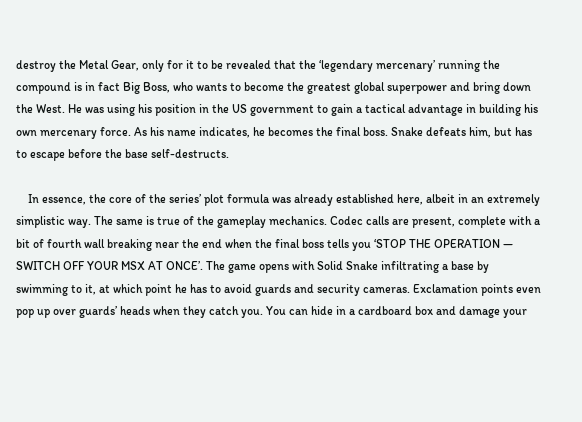destroy the Metal Gear, only for it to be revealed that the ‘legendary mercenary’ running the compound is in fact Big Boss, who wants to become the greatest global superpower and bring down the West. He was using his position in the US government to gain a tactical advantage in building his own mercenary force. As his name indicates, he becomes the final boss. Snake defeats him, but has to escape before the base self-destructs.

    In essence, the core of the series’ plot formula was already established here, albeit in an extremely simplistic way. The same is true of the gameplay mechanics. Codec calls are present, complete with a bit of fourth wall breaking near the end when the final boss tells you ‘STOP THE OPERATION — SWITCH OFF YOUR MSX AT ONCE’. The game opens with Solid Snake infiltrating a base by swimming to it, at which point he has to avoid guards and security cameras. Exclamation points even pop up over guards’ heads when they catch you. You can hide in a cardboard box and damage your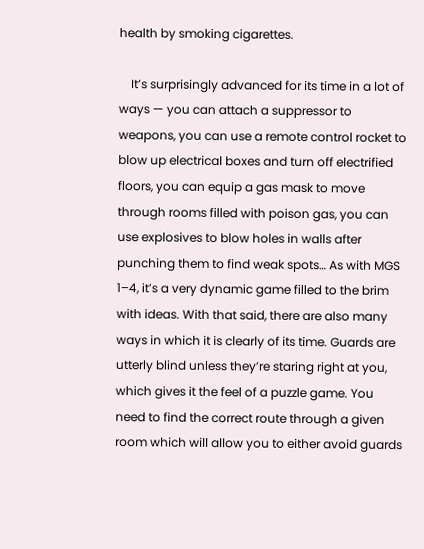health by smoking cigarettes.

    It’s surprisingly advanced for its time in a lot of ways — you can attach a suppressor to weapons, you can use a remote control rocket to blow up electrical boxes and turn off electrified floors, you can equip a gas mask to move through rooms filled with poison gas, you can use explosives to blow holes in walls after punching them to find weak spots… As with MGS 1–4, it’s a very dynamic game filled to the brim with ideas. With that said, there are also many ways in which it is clearly of its time. Guards are utterly blind unless they’re staring right at you, which gives it the feel of a puzzle game. You need to find the correct route through a given room which will allow you to either avoid guards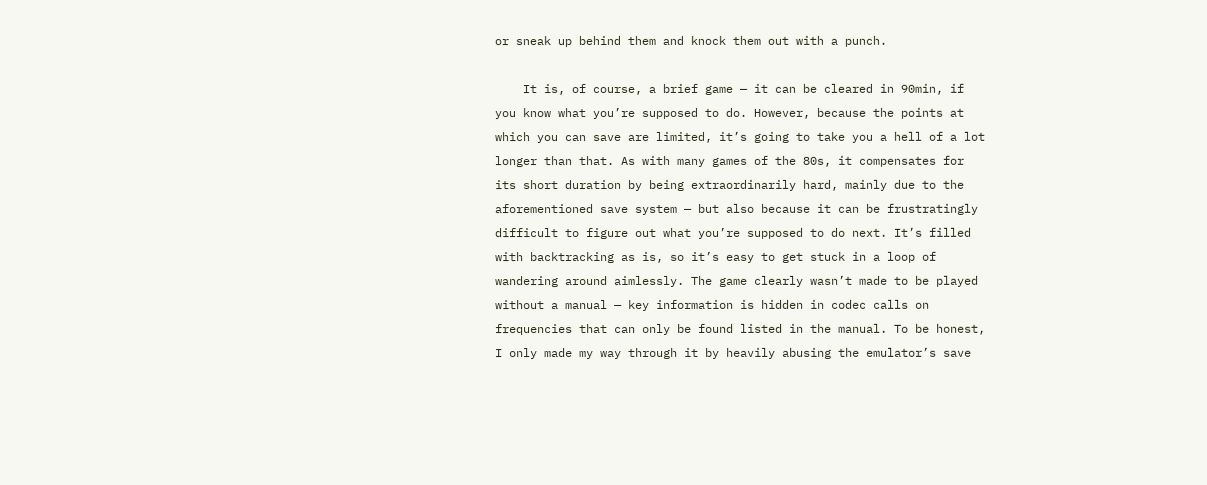or sneak up behind them and knock them out with a punch.

    It is, of course, a brief game — it can be cleared in 90min, if you know what you’re supposed to do. However, because the points at which you can save are limited, it’s going to take you a hell of a lot longer than that. As with many games of the 80s, it compensates for its short duration by being extraordinarily hard, mainly due to the aforementioned save system — but also because it can be frustratingly difficult to figure out what you’re supposed to do next. It’s filled with backtracking as is, so it’s easy to get stuck in a loop of wandering around aimlessly. The game clearly wasn’t made to be played without a manual — key information is hidden in codec calls on frequencies that can only be found listed in the manual. To be honest, I only made my way through it by heavily abusing the emulator’s save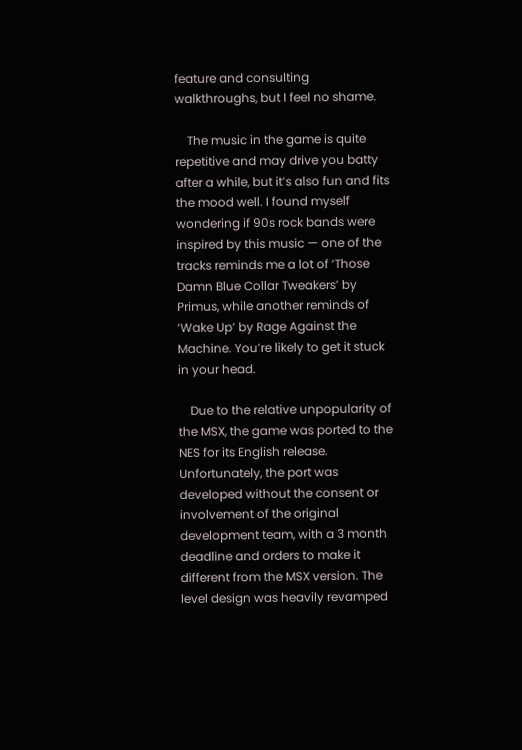feature and consulting walkthroughs, but I feel no shame.

    The music in the game is quite repetitive and may drive you batty after a while, but it’s also fun and fits the mood well. I found myself wondering if 90s rock bands were inspired by this music — one of the tracks reminds me a lot of ‘Those Damn Blue Collar Tweakers’ by Primus, while another reminds of ‘Wake Up’ by Rage Against the Machine. You’re likely to get it stuck in your head.

    Due to the relative unpopularity of the MSX, the game was ported to the NES for its English release. Unfortunately, the port was developed without the consent or involvement of the original development team, with a 3 month deadline and orders to make it different from the MSX version. The level design was heavily revamped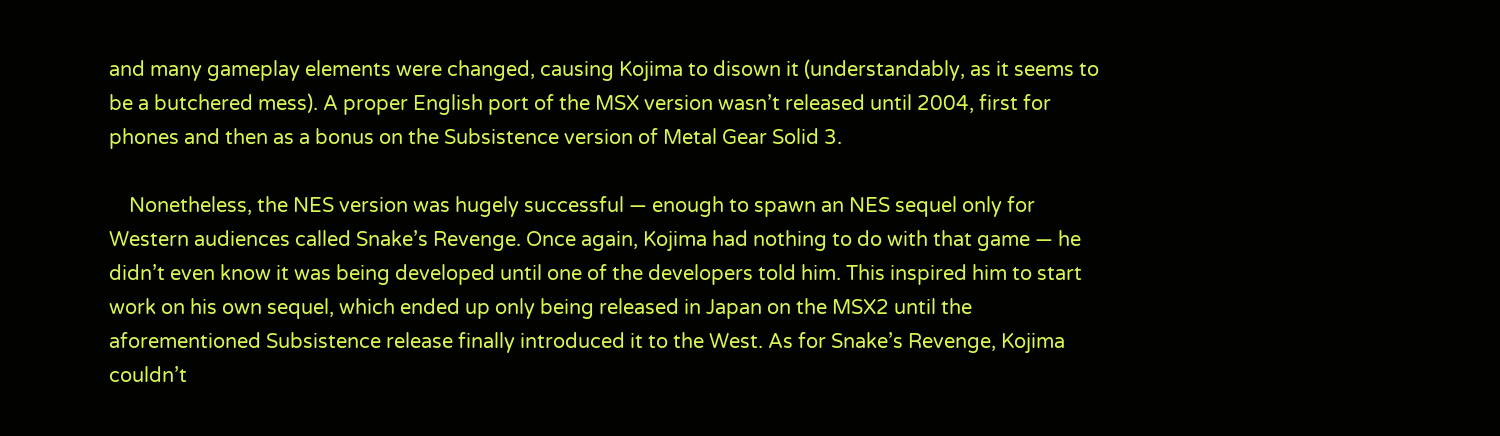and many gameplay elements were changed, causing Kojima to disown it (understandably, as it seems to be a butchered mess). A proper English port of the MSX version wasn’t released until 2004, first for phones and then as a bonus on the Subsistence version of Metal Gear Solid 3.

    Nonetheless, the NES version was hugely successful — enough to spawn an NES sequel only for Western audiences called Snake’s Revenge. Once again, Kojima had nothing to do with that game — he didn’t even know it was being developed until one of the developers told him. This inspired him to start work on his own sequel, which ended up only being released in Japan on the MSX2 until the aforementioned Subsistence release finally introduced it to the West. As for Snake’s Revenge, Kojima couldn’t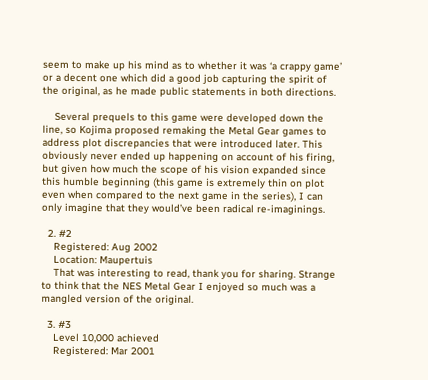seem to make up his mind as to whether it was ‘a crappy game’ or a decent one which did a good job capturing the spirit of the original, as he made public statements in both directions.

    Several prequels to this game were developed down the line, so Kojima proposed remaking the Metal Gear games to address plot discrepancies that were introduced later. This obviously never ended up happening on account of his firing, but given how much the scope of his vision expanded since this humble beginning (this game is extremely thin on plot even when compared to the next game in the series), I can only imagine that they would’ve been radical re-imaginings.

  2. #2
    Registered: Aug 2002
    Location: Maupertuis
    That was interesting to read, thank you for sharing. Strange to think that the NES Metal Gear I enjoyed so much was a mangled version of the original.

  3. #3
    Level 10,000 achieved
    Registered: Mar 2001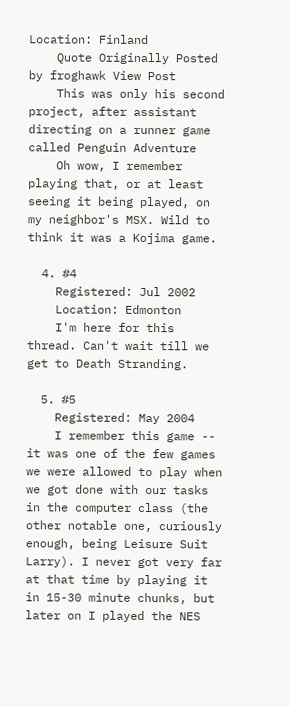Location: Finland
    Quote Originally Posted by froghawk View Post
    This was only his second project, after assistant directing on a runner game called Penguin Adventure
    Oh wow, I remember playing that, or at least seeing it being played, on my neighbor's MSX. Wild to think it was a Kojima game.

  4. #4
    Registered: Jul 2002
    Location: Edmonton
    I'm here for this thread. Can't wait till we get to Death Stranding.

  5. #5
    Registered: May 2004
    I remember this game -- it was one of the few games we were allowed to play when we got done with our tasks in the computer class (the other notable one, curiously enough, being Leisure Suit Larry). I never got very far at that time by playing it in 15-30 minute chunks, but later on I played the NES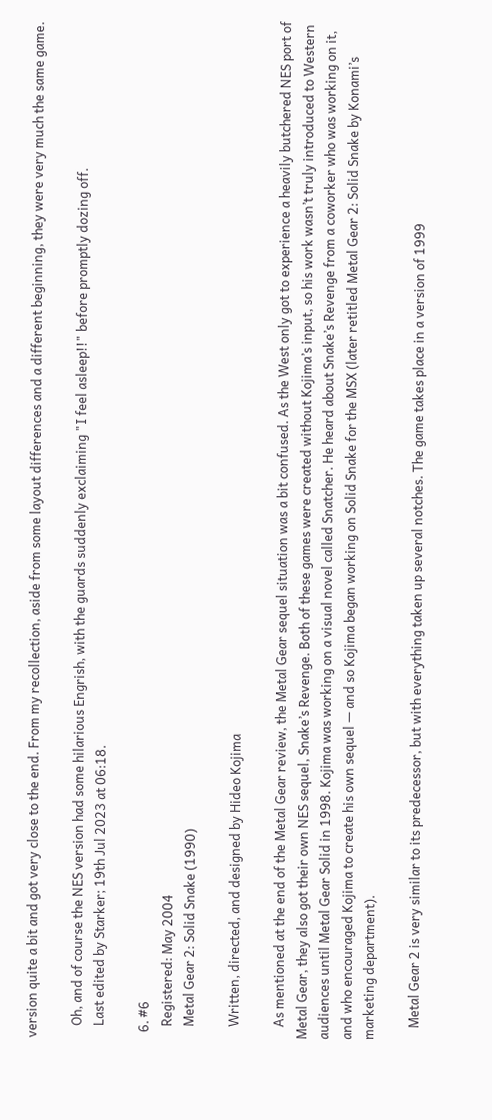version quite a bit and got very close to the end. From my recollection, aside from some layout differences and a different beginning, they were very much the same game.

    Oh, and of course the NES version had some hilarious Engrish, with the guards suddenly exclaiming "I feel asleep!!" before promptly dozing off.
    Last edited by Starker; 19th Jul 2023 at 06:18.

  6. #6
    Registered: May 2004
    Metal Gear 2: Solid Snake (1990)

    Written, directed, and designed by Hideo Kojima

    As mentioned at the end of the Metal Gear review, the Metal Gear sequel situation was a bit confused. As the West only got to experience a heavily butchered NES port of Metal Gear, they also got their own NES sequel, Snake’s Revenge. Both of these games were created without Kojima’s input, so his work wasn’t truly introduced to Western audiences until Metal Gear Solid in 1998. Kojima was working on a visual novel called Snatcher. He heard about Snake’s Revenge from a coworker who was working on it, and who encouraged Kojima to create his own sequel — and so Kojima began working on Solid Snake for the MSX (later retitled Metal Gear 2: Solid Snake by Konami’s marketing department).

    Metal Gear 2 is very similar to its predecessor, but with everything taken up several notches. The game takes place in a version of 1999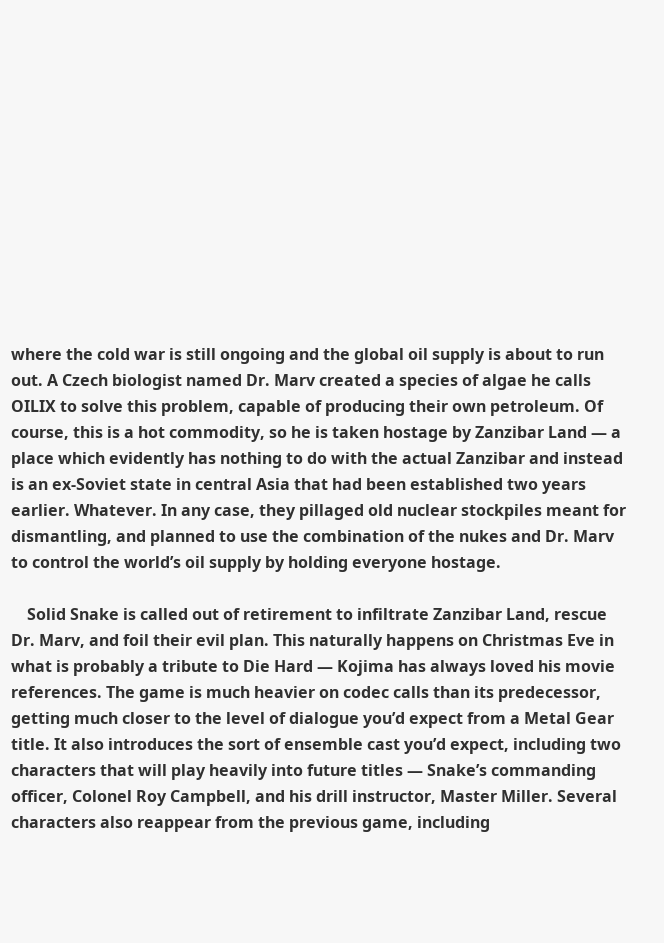where the cold war is still ongoing and the global oil supply is about to run out. A Czech biologist named Dr. Marv created a species of algae he calls OILIX to solve this problem, capable of producing their own petroleum. Of course, this is a hot commodity, so he is taken hostage by Zanzibar Land — a place which evidently has nothing to do with the actual Zanzibar and instead is an ex-Soviet state in central Asia that had been established two years earlier. Whatever. In any case, they pillaged old nuclear stockpiles meant for dismantling, and planned to use the combination of the nukes and Dr. Marv to control the world’s oil supply by holding everyone hostage.

    Solid Snake is called out of retirement to infiltrate Zanzibar Land, rescue Dr. Marv, and foil their evil plan. This naturally happens on Christmas Eve in what is probably a tribute to Die Hard — Kojima has always loved his movie references. The game is much heavier on codec calls than its predecessor, getting much closer to the level of dialogue you’d expect from a Metal Gear title. It also introduces the sort of ensemble cast you’d expect, including two characters that will play heavily into future titles — Snake’s commanding officer, Colonel Roy Campbell, and his drill instructor, Master Miller. Several characters also reappear from the previous game, including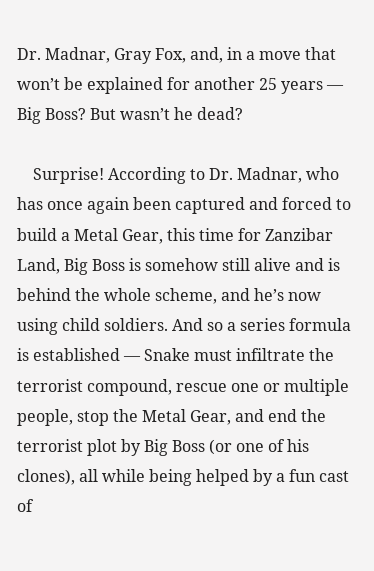Dr. Madnar, Gray Fox, and, in a move that won’t be explained for another 25 years — Big Boss? But wasn’t he dead?

    Surprise! According to Dr. Madnar, who has once again been captured and forced to build a Metal Gear, this time for Zanzibar Land, Big Boss is somehow still alive and is behind the whole scheme, and he’s now using child soldiers. And so a series formula is established — Snake must infiltrate the terrorist compound, rescue one or multiple people, stop the Metal Gear, and end the terrorist plot by Big Boss (or one of his clones), all while being helped by a fun cast of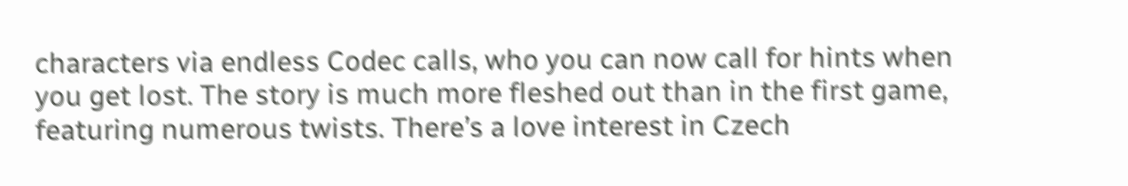characters via endless Codec calls, who you can now call for hints when you get lost. The story is much more fleshed out than in the first game, featuring numerous twists. There’s a love interest in Czech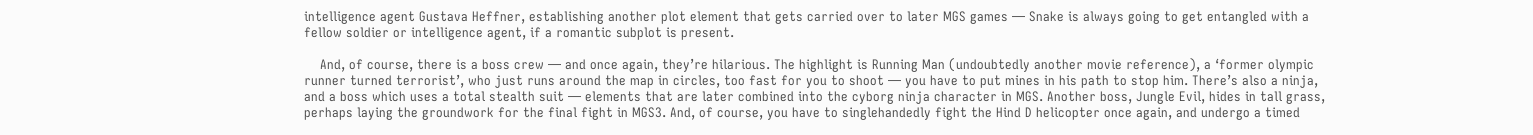intelligence agent Gustava Heffner, establishing another plot element that gets carried over to later MGS games — Snake is always going to get entangled with a fellow soldier or intelligence agent, if a romantic subplot is present.

    And, of course, there is a boss crew — and once again, they’re hilarious. The highlight is Running Man (undoubtedly another movie reference), a ‘former olympic runner turned terrorist’, who just runs around the map in circles, too fast for you to shoot — you have to put mines in his path to stop him. There’s also a ninja, and a boss which uses a total stealth suit — elements that are later combined into the cyborg ninja character in MGS. Another boss, Jungle Evil, hides in tall grass, perhaps laying the groundwork for the final fight in MGS3. And, of course, you have to singlehandedly fight the Hind D helicopter once again, and undergo a timed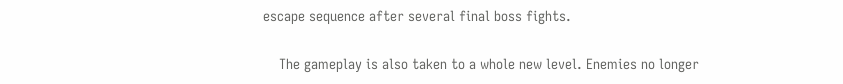escape sequence after several final boss fights.

    The gameplay is also taken to a whole new level. Enemies no longer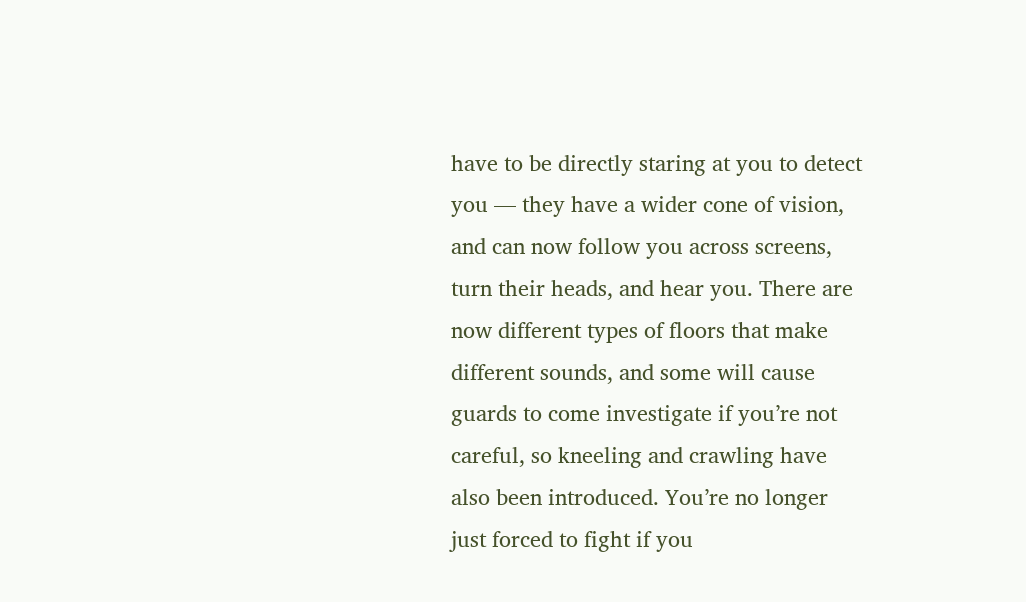have to be directly staring at you to detect you — they have a wider cone of vision, and can now follow you across screens, turn their heads, and hear you. There are now different types of floors that make different sounds, and some will cause guards to come investigate if you’re not careful, so kneeling and crawling have also been introduced. You’re no longer just forced to fight if you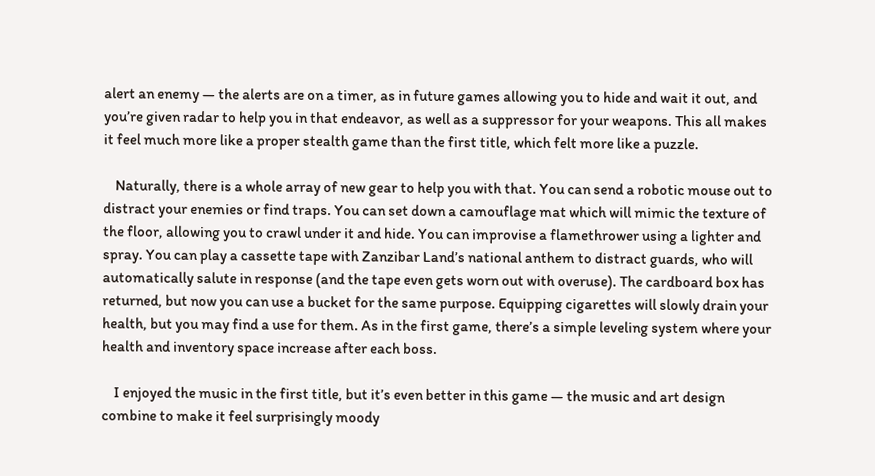alert an enemy — the alerts are on a timer, as in future games allowing you to hide and wait it out, and you’re given radar to help you in that endeavor, as well as a suppressor for your weapons. This all makes it feel much more like a proper stealth game than the first title, which felt more like a puzzle.

    Naturally, there is a whole array of new gear to help you with that. You can send a robotic mouse out to distract your enemies or find traps. You can set down a camouflage mat which will mimic the texture of the floor, allowing you to crawl under it and hide. You can improvise a flamethrower using a lighter and spray. You can play a cassette tape with Zanzibar Land’s national anthem to distract guards, who will automatically salute in response (and the tape even gets worn out with overuse). The cardboard box has returned, but now you can use a bucket for the same purpose. Equipping cigarettes will slowly drain your health, but you may find a use for them. As in the first game, there’s a simple leveling system where your health and inventory space increase after each boss.

    I enjoyed the music in the first title, but it’s even better in this game — the music and art design combine to make it feel surprisingly moody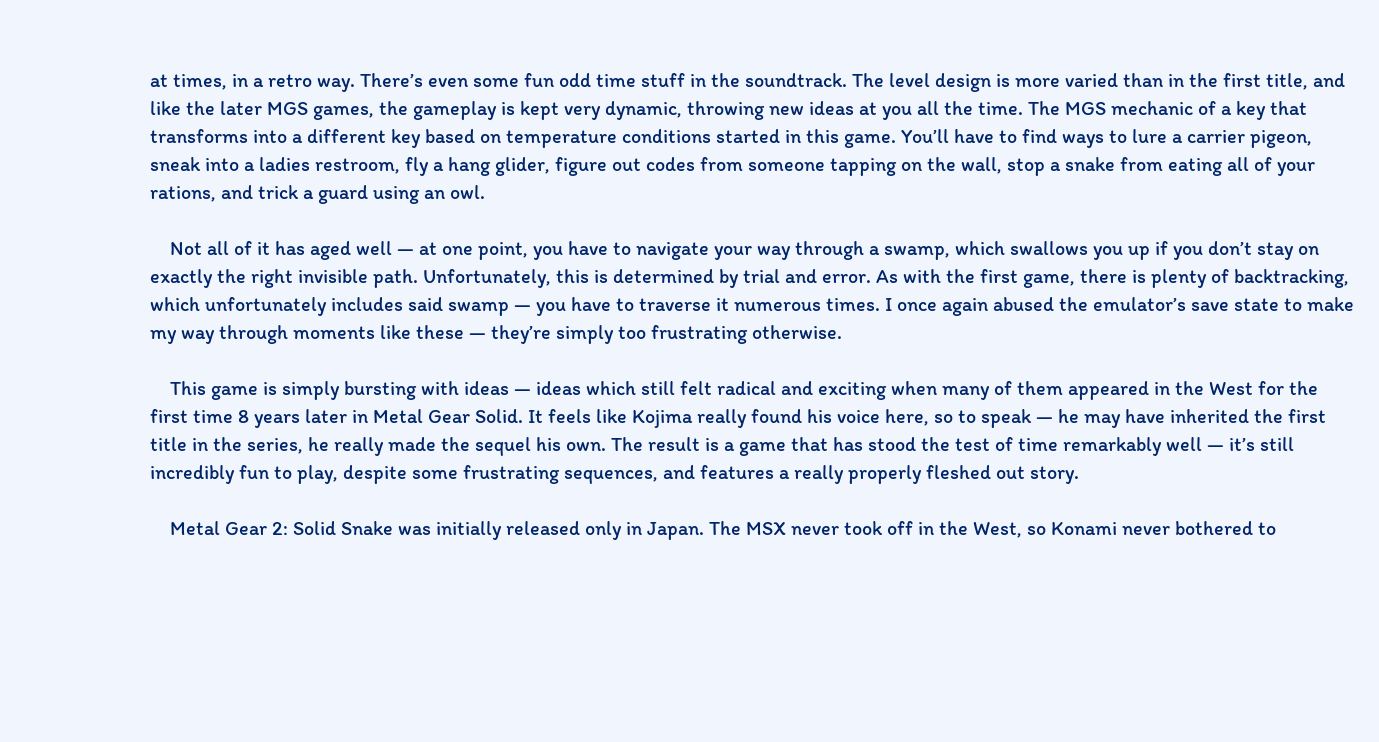at times, in a retro way. There’s even some fun odd time stuff in the soundtrack. The level design is more varied than in the first title, and like the later MGS games, the gameplay is kept very dynamic, throwing new ideas at you all the time. The MGS mechanic of a key that transforms into a different key based on temperature conditions started in this game. You’ll have to find ways to lure a carrier pigeon, sneak into a ladies restroom, fly a hang glider, figure out codes from someone tapping on the wall, stop a snake from eating all of your rations, and trick a guard using an owl.

    Not all of it has aged well — at one point, you have to navigate your way through a swamp, which swallows you up if you don’t stay on exactly the right invisible path. Unfortunately, this is determined by trial and error. As with the first game, there is plenty of backtracking, which unfortunately includes said swamp — you have to traverse it numerous times. I once again abused the emulator’s save state to make my way through moments like these — they’re simply too frustrating otherwise.

    This game is simply bursting with ideas — ideas which still felt radical and exciting when many of them appeared in the West for the first time 8 years later in Metal Gear Solid. It feels like Kojima really found his voice here, so to speak — he may have inherited the first title in the series, he really made the sequel his own. The result is a game that has stood the test of time remarkably well — it’s still incredibly fun to play, despite some frustrating sequences, and features a really properly fleshed out story.

    Metal Gear 2: Solid Snake was initially released only in Japan. The MSX never took off in the West, so Konami never bothered to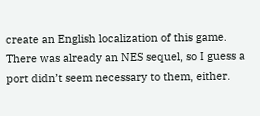create an English localization of this game. There was already an NES sequel, so I guess a port didn’t seem necessary to them, either.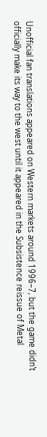Unofficial fan translations appeared on Western markets around 1996–7, but the game didn’t officially make its way to the west until it appeared in the Subsistence reissue of Metal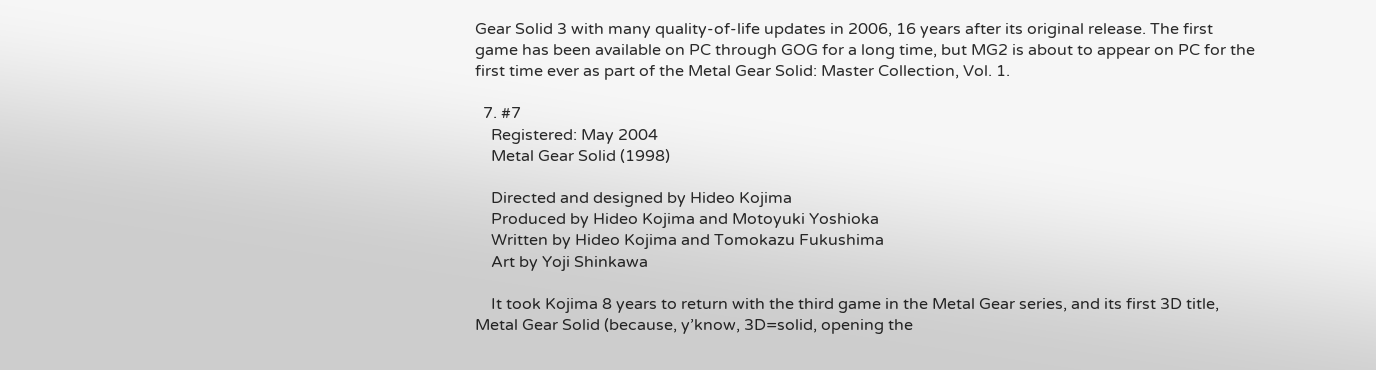Gear Solid 3 with many quality-of-life updates in 2006, 16 years after its original release. The first game has been available on PC through GOG for a long time, but MG2 is about to appear on PC for the first time ever as part of the Metal Gear Solid: Master Collection, Vol. 1.

  7. #7
    Registered: May 2004
    Metal Gear Solid (1998)

    Directed and designed by Hideo Kojima
    Produced by Hideo Kojima and Motoyuki Yoshioka
    Written by Hideo Kojima and Tomokazu Fukushima
    Art by Yoji Shinkawa

    It took Kojima 8 years to return with the third game in the Metal Gear series, and its first 3D title, Metal Gear Solid (because, y’know, 3D=solid, opening the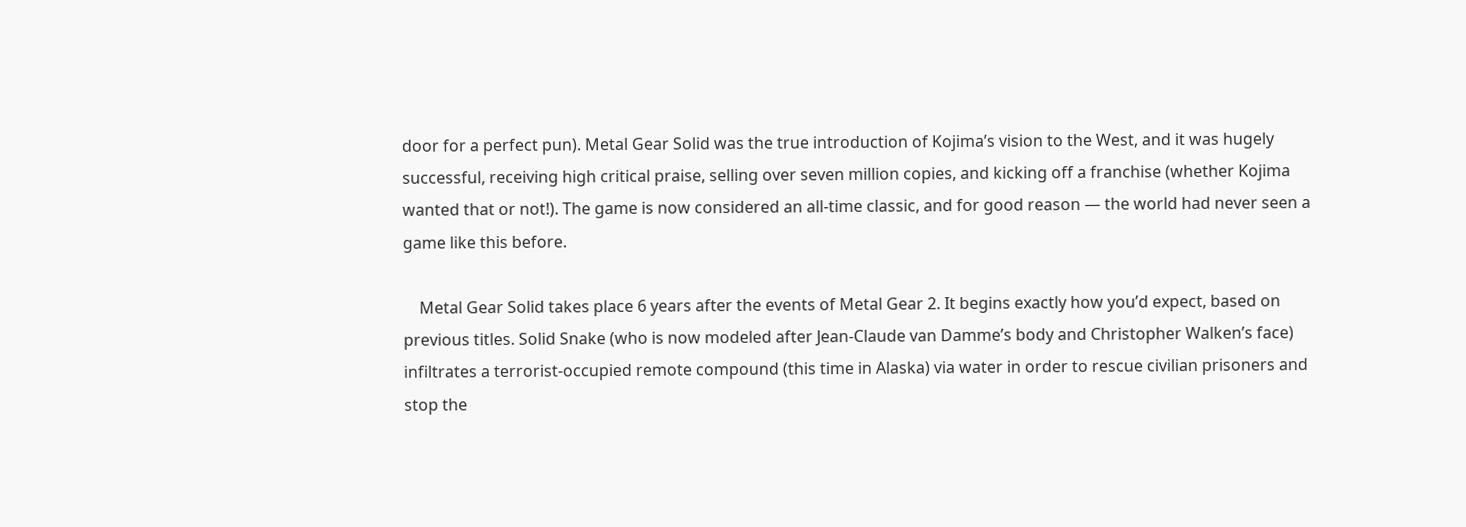door for a perfect pun). Metal Gear Solid was the true introduction of Kojima’s vision to the West, and it was hugely successful, receiving high critical praise, selling over seven million copies, and kicking off a franchise (whether Kojima wanted that or not!). The game is now considered an all-time classic, and for good reason — the world had never seen a game like this before.

    Metal Gear Solid takes place 6 years after the events of Metal Gear 2. It begins exactly how you’d expect, based on previous titles. Solid Snake (who is now modeled after Jean-Claude van Damme’s body and Christopher Walken’s face) infiltrates a terrorist-occupied remote compound (this time in Alaska) via water in order to rescue civilian prisoners and stop the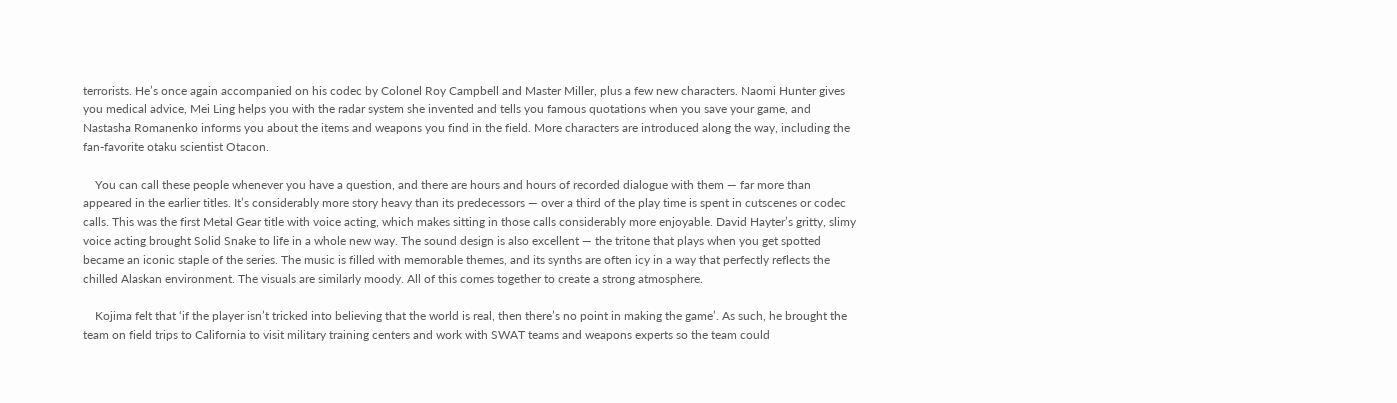terrorists. He’s once again accompanied on his codec by Colonel Roy Campbell and Master Miller, plus a few new characters. Naomi Hunter gives you medical advice, Mei Ling helps you with the radar system she invented and tells you famous quotations when you save your game, and Nastasha Romanenko informs you about the items and weapons you find in the field. More characters are introduced along the way, including the fan-favorite otaku scientist Otacon.

    You can call these people whenever you have a question, and there are hours and hours of recorded dialogue with them — far more than appeared in the earlier titles. It’s considerably more story heavy than its predecessors — over a third of the play time is spent in cutscenes or codec calls. This was the first Metal Gear title with voice acting, which makes sitting in those calls considerably more enjoyable. David Hayter’s gritty, slimy voice acting brought Solid Snake to life in a whole new way. The sound design is also excellent — the tritone that plays when you get spotted became an iconic staple of the series. The music is filled with memorable themes, and its synths are often icy in a way that perfectly reflects the chilled Alaskan environment. The visuals are similarly moody. All of this comes together to create a strong atmosphere.

    Kojima felt that ‘if the player isn’t tricked into believing that the world is real, then there’s no point in making the game’. As such, he brought the team on field trips to California to visit military training centers and work with SWAT teams and weapons experts so the team could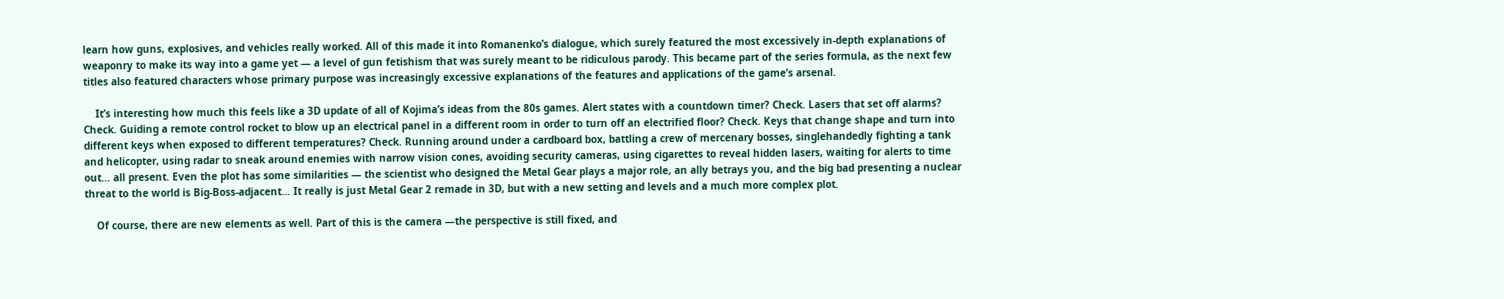learn how guns, explosives, and vehicles really worked. All of this made it into Romanenko’s dialogue, which surely featured the most excessively in-depth explanations of weaponry to make its way into a game yet — a level of gun fetishism that was surely meant to be ridiculous parody. This became part of the series formula, as the next few titles also featured characters whose primary purpose was increasingly excessive explanations of the features and applications of the game’s arsenal.

    It’s interesting how much this feels like a 3D update of all of Kojima’s ideas from the 80s games. Alert states with a countdown timer? Check. Lasers that set off alarms? Check. Guiding a remote control rocket to blow up an electrical panel in a different room in order to turn off an electrified floor? Check. Keys that change shape and turn into different keys when exposed to different temperatures? Check. Running around under a cardboard box, battling a crew of mercenary bosses, singlehandedly fighting a tank and helicopter, using radar to sneak around enemies with narrow vision cones, avoiding security cameras, using cigarettes to reveal hidden lasers, waiting for alerts to time out… all present. Even the plot has some similarities — the scientist who designed the Metal Gear plays a major role, an ally betrays you, and the big bad presenting a nuclear threat to the world is Big-Boss-adjacent… It really is just Metal Gear 2 remade in 3D, but with a new setting and levels and a much more complex plot.

    Of course, there are new elements as well. Part of this is the camera —the perspective is still fixed, and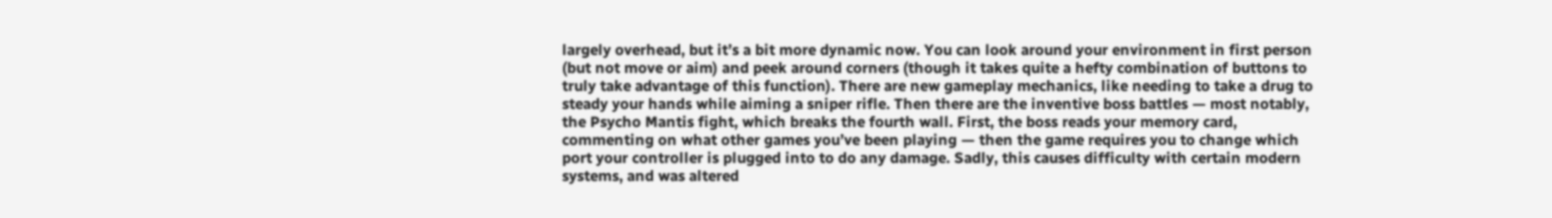largely overhead, but it’s a bit more dynamic now. You can look around your environment in first person (but not move or aim) and peek around corners (though it takes quite a hefty combination of buttons to truly take advantage of this function). There are new gameplay mechanics, like needing to take a drug to steady your hands while aiming a sniper rifle. Then there are the inventive boss battles — most notably, the Psycho Mantis fight, which breaks the fourth wall. First, the boss reads your memory card, commenting on what other games you’ve been playing — then the game requires you to change which port your controller is plugged into to do any damage. Sadly, this causes difficulty with certain modern systems, and was altered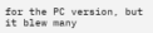for the PC version, but it blew many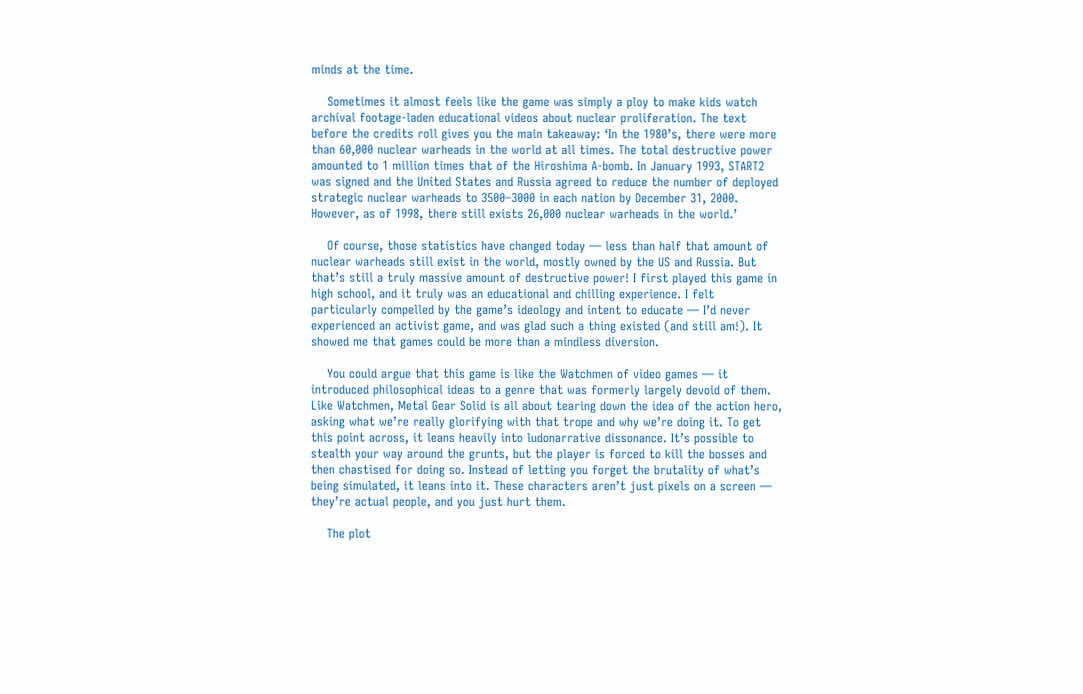minds at the time.

    Sometimes it almost feels like the game was simply a ploy to make kids watch archival footage-laden educational videos about nuclear proliferation. The text before the credits roll gives you the main takeaway: ‘In the 1980’s, there were more than 60,000 nuclear warheads in the world at all times. The total destructive power amounted to 1 million times that of the Hiroshima A-bomb. In January 1993, START2 was signed and the United States and Russia agreed to reduce the number of deployed strategic nuclear warheads to 3500–3000 in each nation by December 31, 2000. However, as of 1998, there still exists 26,000 nuclear warheads in the world.’

    Of course, those statistics have changed today — less than half that amount of nuclear warheads still exist in the world, mostly owned by the US and Russia. But that’s still a truly massive amount of destructive power! I first played this game in high school, and it truly was an educational and chilling experience. I felt particularly compelled by the game’s ideology and intent to educate — I’d never experienced an activist game, and was glad such a thing existed (and still am!). It showed me that games could be more than a mindless diversion.

    You could argue that this game is like the Watchmen of video games — it introduced philosophical ideas to a genre that was formerly largely devoid of them. Like Watchmen, Metal Gear Solid is all about tearing down the idea of the action hero, asking what we’re really glorifying with that trope and why we’re doing it. To get this point across, it leans heavily into ludonarrative dissonance. It’s possible to stealth your way around the grunts, but the player is forced to kill the bosses and then chastised for doing so. Instead of letting you forget the brutality of what’s being simulated, it leans into it. These characters aren’t just pixels on a screen — they’re actual people, and you just hurt them.

    The plot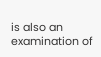is also an examination of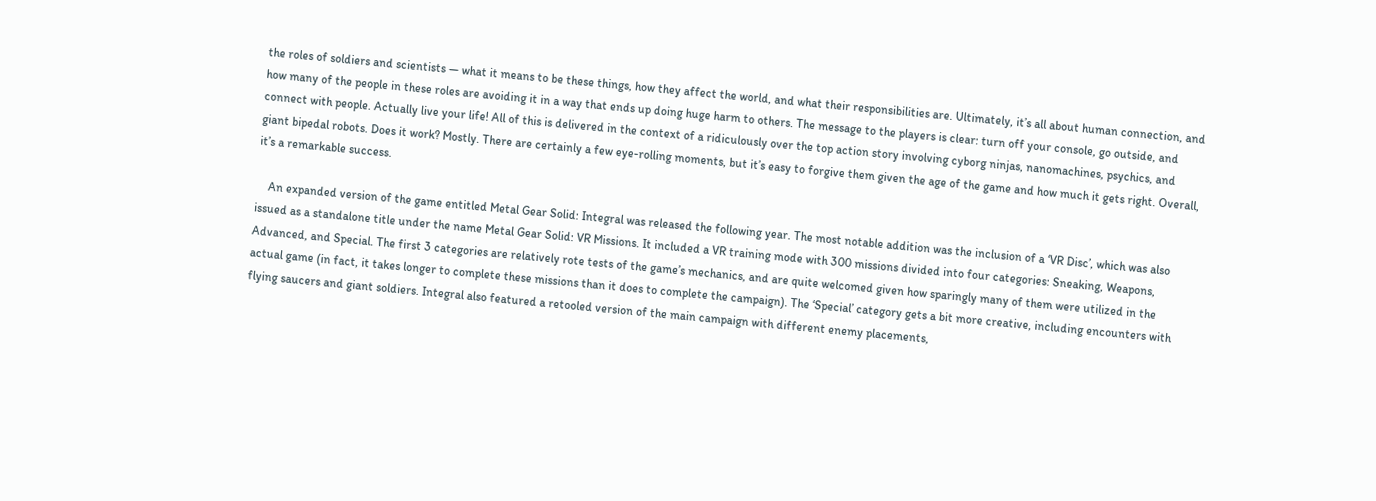the roles of soldiers and scientists — what it means to be these things, how they affect the world, and what their responsibilities are. Ultimately, it’s all about human connection, and how many of the people in these roles are avoiding it in a way that ends up doing huge harm to others. The message to the players is clear: turn off your console, go outside, and connect with people. Actually live your life! All of this is delivered in the context of a ridiculously over the top action story involving cyborg ninjas, nanomachines, psychics, and giant bipedal robots. Does it work? Mostly. There are certainly a few eye-rolling moments, but it’s easy to forgive them given the age of the game and how much it gets right. Overall, it’s a remarkable success.

    An expanded version of the game entitled Metal Gear Solid: Integral was released the following year. The most notable addition was the inclusion of a ‘VR Disc’, which was also issued as a standalone title under the name Metal Gear Solid: VR Missions. It included a VR training mode with 300 missions divided into four categories: Sneaking, Weapons, Advanced, and Special. The first 3 categories are relatively rote tests of the game’s mechanics, and are quite welcomed given how sparingly many of them were utilized in the actual game (in fact, it takes longer to complete these missions than it does to complete the campaign). The ‘Special’ category gets a bit more creative, including encounters with flying saucers and giant soldiers. Integral also featured a retooled version of the main campaign with different enemy placements,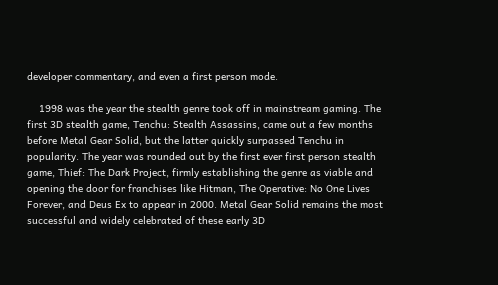developer commentary, and even a first person mode.

    1998 was the year the stealth genre took off in mainstream gaming. The first 3D stealth game, Tenchu: Stealth Assassins, came out a few months before Metal Gear Solid, but the latter quickly surpassed Tenchu in popularity. The year was rounded out by the first ever first person stealth game, Thief: The Dark Project, firmly establishing the genre as viable and opening the door for franchises like Hitman, The Operative: No One Lives Forever, and Deus Ex to appear in 2000. Metal Gear Solid remains the most successful and widely celebrated of these early 3D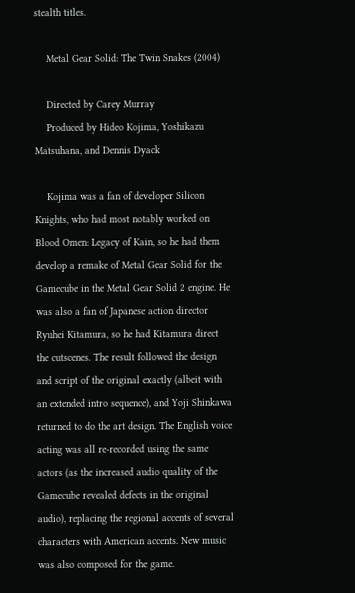stealth titles.

    Metal Gear Solid: The Twin Snakes (2004)

    Directed by Carey Murray
    Produced by Hideo Kojima, Yoshikazu Matsuhana, and Dennis Dyack

    Kojima was a fan of developer Silicon Knights, who had most notably worked on Blood Omen: Legacy of Kain, so he had them develop a remake of Metal Gear Solid for the Gamecube in the Metal Gear Solid 2 engine. He was also a fan of Japanese action director Ryuhei Kitamura, so he had Kitamura direct the cutscenes. The result followed the design and script of the original exactly (albeit with an extended intro sequence), and Yoji Shinkawa returned to do the art design. The English voice acting was all re-recorded using the same actors (as the increased audio quality of the Gamecube revealed defects in the original audio), replacing the regional accents of several characters with American accents. New music was also composed for the game.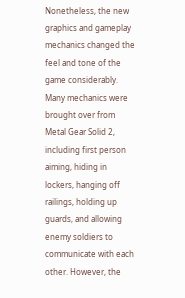Nonetheless, the new graphics and gameplay mechanics changed the feel and tone of the game considerably. Many mechanics were brought over from Metal Gear Solid 2, including first person aiming, hiding in lockers, hanging off railings, holding up guards, and allowing enemy soldiers to communicate with each other. However, the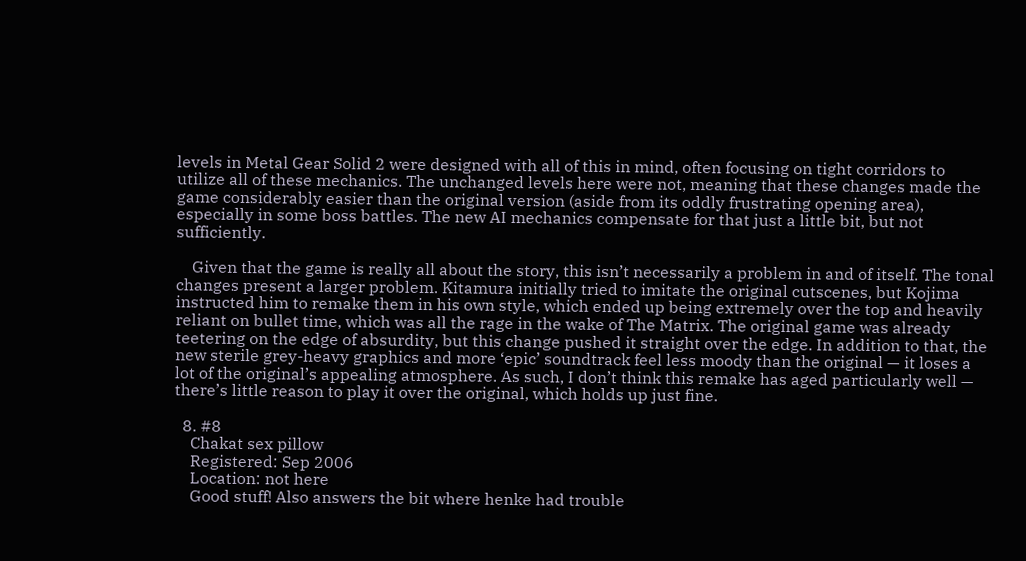levels in Metal Gear Solid 2 were designed with all of this in mind, often focusing on tight corridors to utilize all of these mechanics. The unchanged levels here were not, meaning that these changes made the game considerably easier than the original version (aside from its oddly frustrating opening area), especially in some boss battles. The new AI mechanics compensate for that just a little bit, but not sufficiently.

    Given that the game is really all about the story, this isn’t necessarily a problem in and of itself. The tonal changes present a larger problem. Kitamura initially tried to imitate the original cutscenes, but Kojima instructed him to remake them in his own style, which ended up being extremely over the top and heavily reliant on bullet time, which was all the rage in the wake of The Matrix. The original game was already teetering on the edge of absurdity, but this change pushed it straight over the edge. In addition to that, the new sterile grey-heavy graphics and more ‘epic’ soundtrack feel less moody than the original — it loses a lot of the original’s appealing atmosphere. As such, I don’t think this remake has aged particularly well — there’s little reason to play it over the original, which holds up just fine.

  8. #8
    Chakat sex pillow
    Registered: Sep 2006
    Location: not here
    Good stuff! Also answers the bit where henke had trouble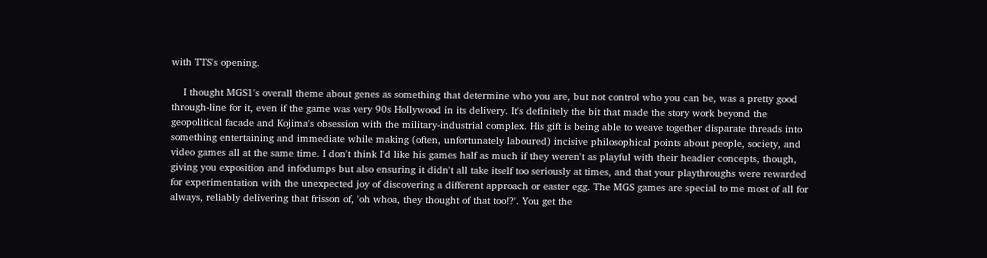with TTS's opening.

    I thought MGS1's overall theme about genes as something that determine who you are, but not control who you can be, was a pretty good through-line for it, even if the game was very 90s Hollywood in its delivery. It's definitely the bit that made the story work beyond the geopolitical facade and Kojima's obsession with the military-industrial complex. His gift is being able to weave together disparate threads into something entertaining and immediate while making (often, unfortunately laboured) incisive philosophical points about people, society, and video games all at the same time. I don't think I'd like his games half as much if they weren't as playful with their headier concepts, though, giving you exposition and infodumps but also ensuring it didn't all take itself too seriously at times, and that your playthroughs were rewarded for experimentation with the unexpected joy of discovering a different approach or easter egg. The MGS games are special to me most of all for always, reliably delivering that frisson of, 'oh whoa, they thought of that too!?'. You get the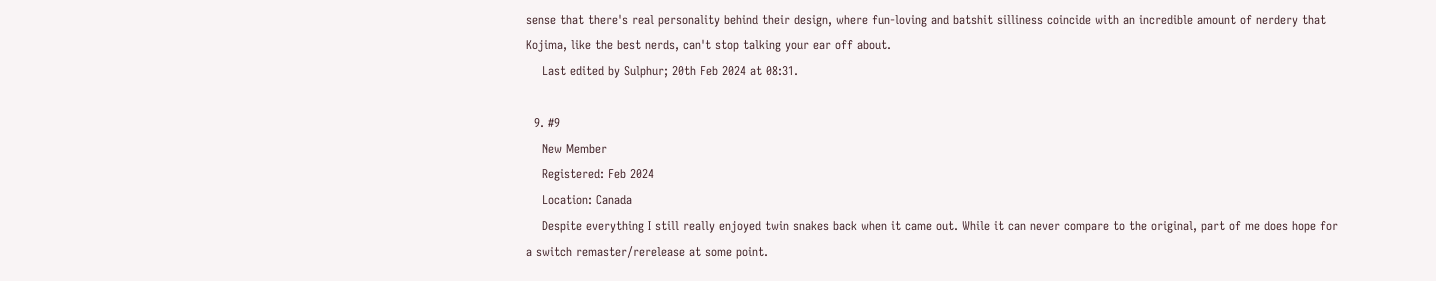sense that there's real personality behind their design, where fun-loving and batshit silliness coincide with an incredible amount of nerdery that Kojima, like the best nerds, can't stop talking your ear off about.
    Last edited by Sulphur; 20th Feb 2024 at 08:31.

  9. #9
    New Member
    Registered: Feb 2024
    Location: Canada
    Despite everything I still really enjoyed twin snakes back when it came out. While it can never compare to the original, part of me does hope for a switch remaster/rerelease at some point.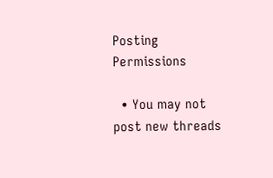Posting Permissions

  • You may not post new threads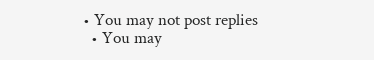• You may not post replies
  • You may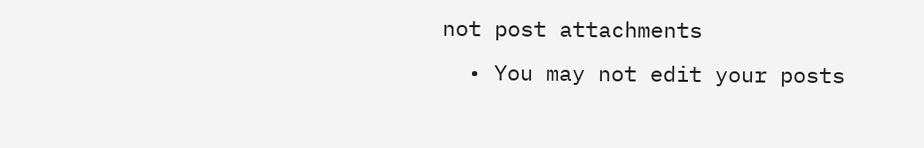not post attachments
  • You may not edit your posts